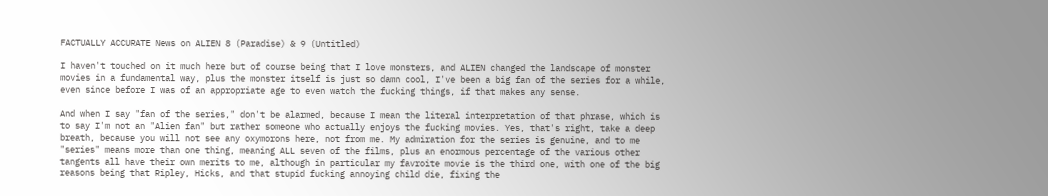FACTUALLY ACCURATE News on ALIEN 8 (Paradise) & 9 (Untitled)

I haven't touched on it much here but of course being that I love monsters, and ALIEN changed the landscape of monster movies in a fundamental way, plus the monster itself is just so damn cool, I've been a big fan of the series for a while, even since before I was of an appropriate age to even watch the fucking things, if that makes any sense.

And when I say "fan of the series," don't be alarmed, because I mean the literal interpretation of that phrase, which is to say I'm not an "Alien fan" but rather someone who actually enjoys the fucking movies. Yes, that's right, take a deep breath, because you will not see any oxymorons here, not from me. My admiration for the series is genuine, and to me "series" means more than one thing, meaning ALL seven of the films, plus an enormous percentage of the various other tangents all have their own merits to me, although in particular my favroite movie is the third one, with one of the big reasons being that Ripley, Hicks, and that stupid fucking annoying child die, fixing the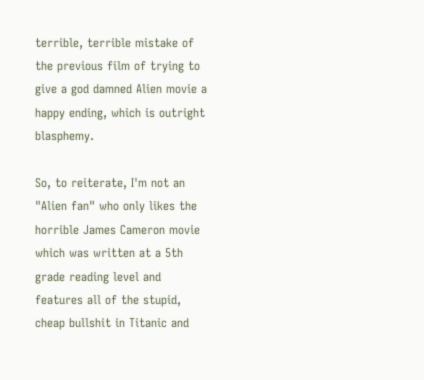terrible, terrible mistake of the previous film of trying to give a god damned Alien movie a happy ending, which is outright blasphemy.

So, to reiterate, I'm not an "Alien fan" who only likes the horrible James Cameron movie which was written at a 5th grade reading level and features all of the stupid, cheap bullshit in Titanic and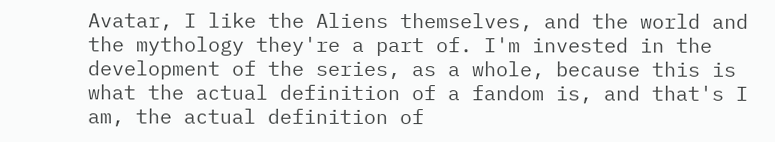Avatar, I like the Aliens themselves, and the world and the mythology they're a part of. I'm invested in the development of the series, as a whole, because this is what the actual definition of a fandom is, and that's I am, the actual definition of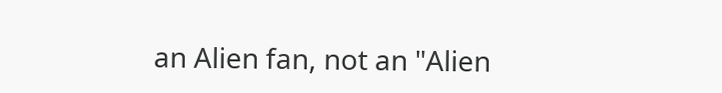an Alien fan, not an "Alien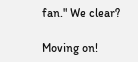fan." We clear?

Moving on!